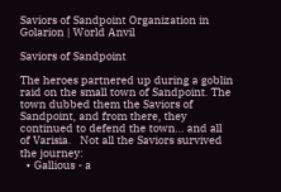Saviors of Sandpoint Organization in Golarion | World Anvil

Saviors of Sandpoint

The heroes partnered up during a goblin raid on the small town of Sandpoint. The town dubbed them the Saviors of Sandpoint, and from there, they continued to defend the town... and all of Varisia.   Not all the Saviors survived the journey:
  • Gallious - a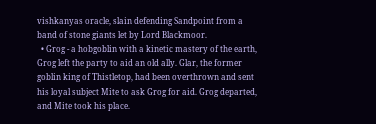vishkanyas oracle, slain defending Sandpoint from a band of stone giants let by Lord Blackmoor.
  • Grog - a hobgoblin with a kinetic mastery of the earth, Grog left the party to aid an old ally. Glar, the former goblin king of Thistletop, had been overthrown and sent his loyal subject Mite to ask Grog for aid. Grog departed, and Mite took his place.